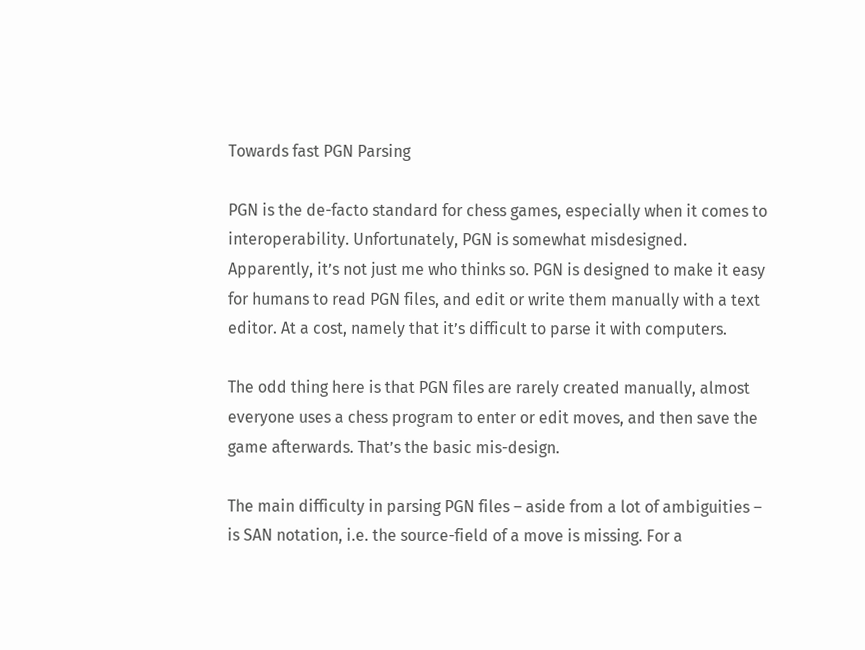Towards fast PGN Parsing

PGN is the de-facto standard for chess games, especially when it comes to interoperability. Unfortunately, PGN is somewhat misdesigned. Apparently, it’s not just me who thinks so. PGN is designed to make it easy for humans to read PGN files, and edit or write them manually with a text editor. At a cost, namely that it’s difficult to parse it with computers.

The odd thing here is that PGN files are rarely created manually, almost everyone uses a chess program to enter or edit moves, and then save the game afterwards. That’s the basic mis-design.

The main difficulty in parsing PGN files – aside from a lot of ambiguities – is SAN notation, i.e. the source-field of a move is missing. For a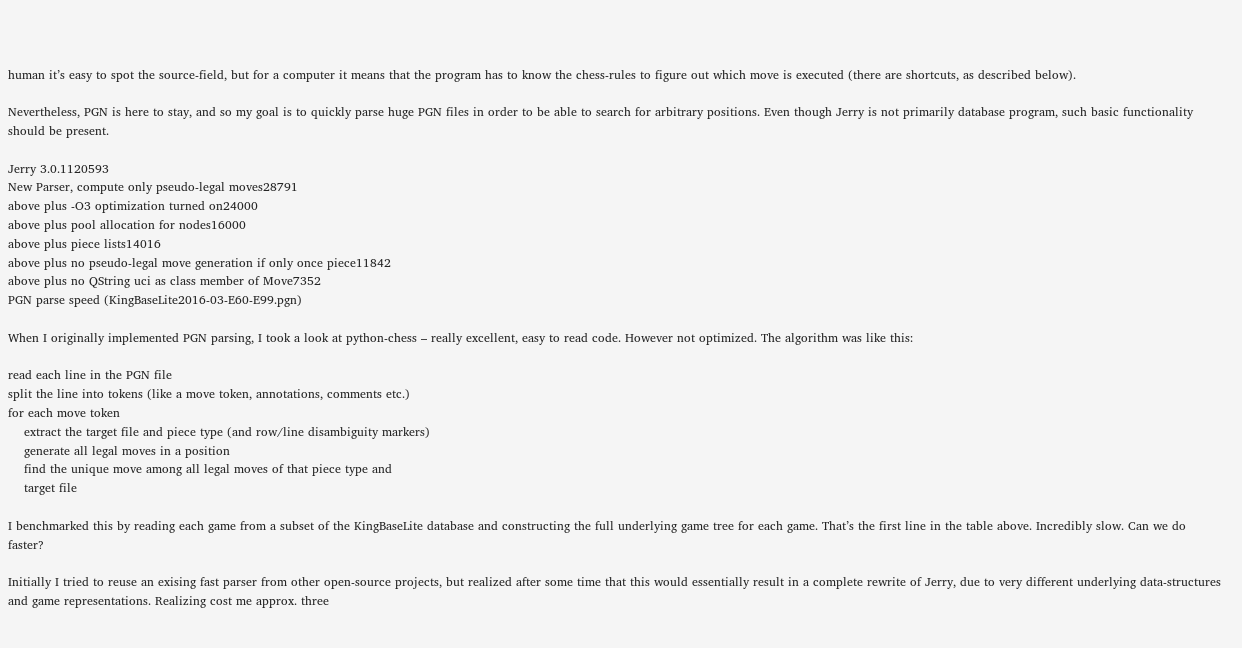human it’s easy to spot the source-field, but for a computer it means that the program has to know the chess-rules to figure out which move is executed (there are shortcuts, as described below).

Nevertheless, PGN is here to stay, and so my goal is to quickly parse huge PGN files in order to be able to search for arbitrary positions. Even though Jerry is not primarily database program, such basic functionality should be present.

Jerry 3.0.1120593
New Parser, compute only pseudo-legal moves28791
above plus -O3 optimization turned on24000
above plus pool allocation for nodes16000
above plus piece lists14016
above plus no pseudo-legal move generation if only once piece11842
above plus no QString uci as class member of Move7352
PGN parse speed (KingBaseLite2016-03-E60-E99.pgn)

When I originally implemented PGN parsing, I took a look at python-chess – really excellent, easy to read code. However not optimized. The algorithm was like this:

read each line in the PGN file
split the line into tokens (like a move token, annotations, comments etc.)
for each move token
    extract the target file and piece type (and row/line disambiguity markers)
    generate all legal moves in a position
    find the unique move among all legal moves of that piece type and
    target file

I benchmarked this by reading each game from a subset of the KingBaseLite database and constructing the full underlying game tree for each game. That’s the first line in the table above. Incredibly slow. Can we do faster?

Initially I tried to reuse an exising fast parser from other open-source projects, but realized after some time that this would essentially result in a complete rewrite of Jerry, due to very different underlying data-structures and game representations. Realizing cost me approx. three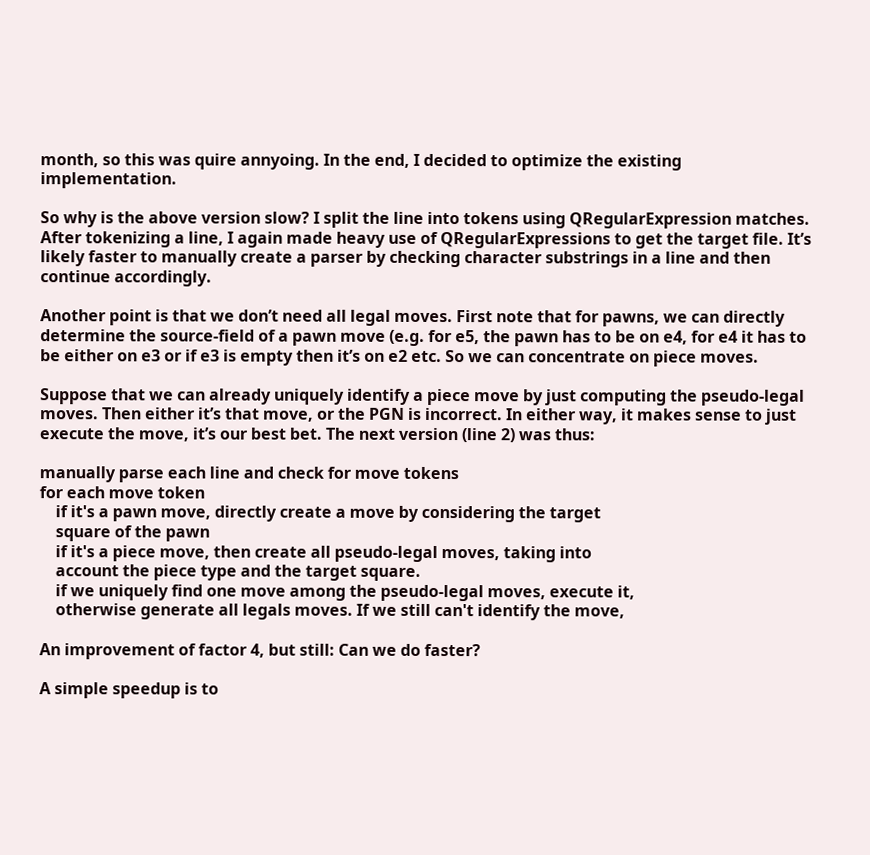month, so this was quire annyoing. In the end, I decided to optimize the existing implementation.

So why is the above version slow? I split the line into tokens using QRegularExpression matches. After tokenizing a line, I again made heavy use of QRegularExpressions to get the target file. It’s likely faster to manually create a parser by checking character substrings in a line and then continue accordingly.

Another point is that we don’t need all legal moves. First note that for pawns, we can directly determine the source-field of a pawn move (e.g. for e5, the pawn has to be on e4, for e4 it has to be either on e3 or if e3 is empty then it’s on e2 etc. So we can concentrate on piece moves.

Suppose that we can already uniquely identify a piece move by just computing the pseudo-legal moves. Then either it’s that move, or the PGN is incorrect. In either way, it makes sense to just execute the move, it’s our best bet. The next version (line 2) was thus:

manually parse each line and check for move tokens
for each move token
    if it's a pawn move, directly create a move by considering the target
    square of the pawn
    if it's a piece move, then create all pseudo-legal moves, taking into
    account the piece type and the target square.
    if we uniquely find one move among the pseudo-legal moves, execute it,
    otherwise generate all legals moves. If we still can't identify the move,

An improvement of factor 4, but still: Can we do faster?

A simple speedup is to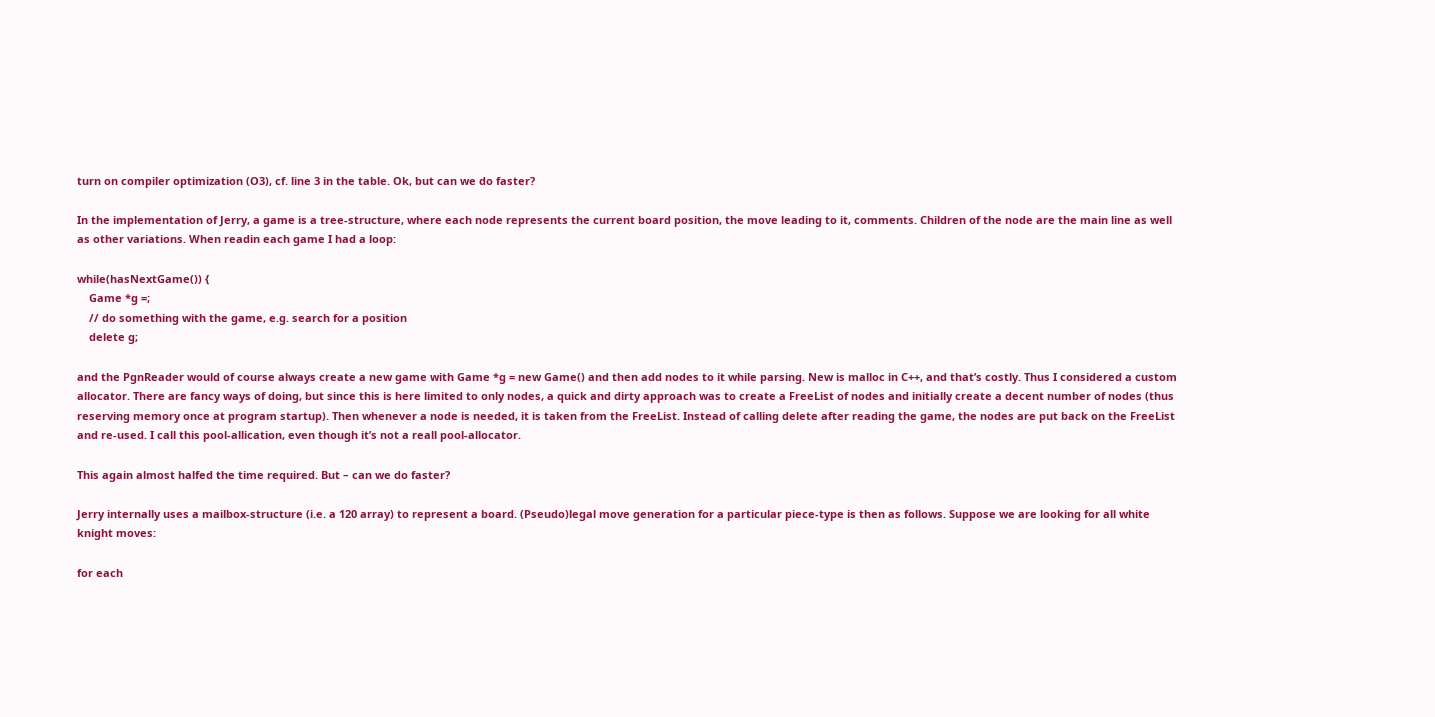turn on compiler optimization (O3), cf. line 3 in the table. Ok, but can we do faster?

In the implementation of Jerry, a game is a tree-structure, where each node represents the current board position, the move leading to it, comments. Children of the node are the main line as well as other variations. When readin each game I had a loop:

while(hasNextGame()) {
    Game *g =;
    // do something with the game, e.g. search for a position
    delete g;

and the PgnReader would of course always create a new game with Game *g = new Game() and then add nodes to it while parsing. New is malloc in C++, and that’s costly. Thus I considered a custom allocator. There are fancy ways of doing, but since this is here limited to only nodes, a quick and dirty approach was to create a FreeList of nodes and initially create a decent number of nodes (thus reserving memory once at program startup). Then whenever a node is needed, it is taken from the FreeList. Instead of calling delete after reading the game, the nodes are put back on the FreeList and re-used. I call this pool-allication, even though it’s not a reall pool-allocator.

This again almost halfed the time required. But – can we do faster?

Jerry internally uses a mailbox-structure (i.e. a 120 array) to represent a board. (Pseudo)legal move generation for a particular piece-type is then as follows. Suppose we are looking for all white knight moves:

for each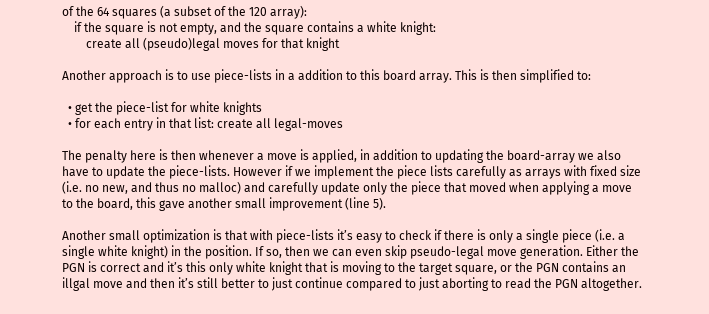of the 64 squares (a subset of the 120 array):
    if the square is not empty, and the square contains a white knight:
        create all (pseudo)legal moves for that knight

Another approach is to use piece-lists in a addition to this board array. This is then simplified to:

  • get the piece-list for white knights
  • for each entry in that list: create all legal-moves

The penalty here is then whenever a move is applied, in addition to updating the board-array we also have to update the piece-lists. However if we implement the piece lists carefully as arrays with fixed size (i.e. no new, and thus no malloc) and carefully update only the piece that moved when applying a move to the board, this gave another small improvement (line 5).

Another small optimization is that with piece-lists it’s easy to check if there is only a single piece (i.e. a single white knight) in the position. If so, then we can even skip pseudo-legal move generation. Either the PGN is correct and it’s this only white knight that is moving to the target square, or the PGN contains an illgal move and then it’s still better to just continue compared to just aborting to read the PGN altogether.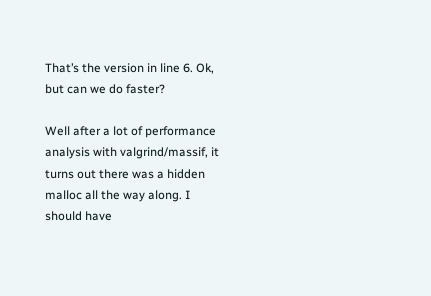That’s the version in line 6. Ok, but can we do faster?

Well after a lot of performance analysis with valgrind/massif, it turns out there was a hidden malloc all the way along. I should have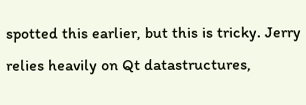spotted this earlier, but this is tricky. Jerry relies heavily on Qt datastructures,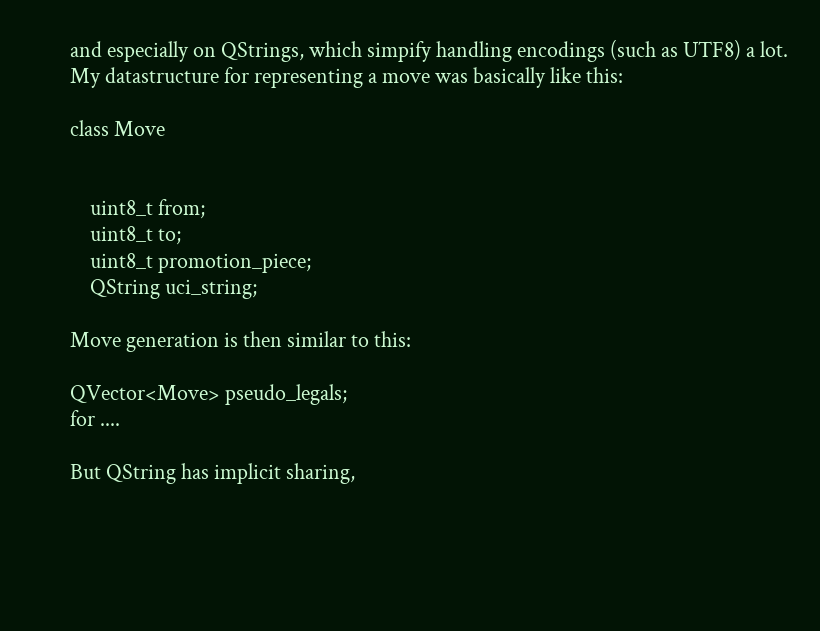and especially on QStrings, which simpify handling encodings (such as UTF8) a lot. My datastructure for representing a move was basically like this:

class Move


    uint8_t from;
    uint8_t to;
    uint8_t promotion_piece;
    QString uci_string;

Move generation is then similar to this:

QVector<Move> pseudo_legals;
for ....

But QString has implicit sharing,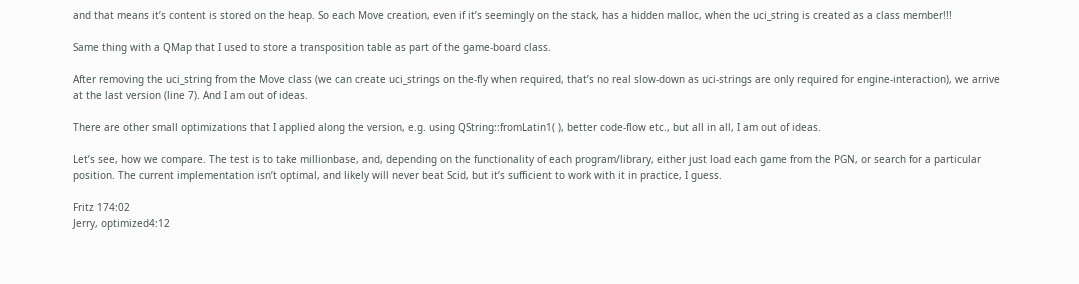and that means it’s content is stored on the heap. So each Move creation, even if it’s seemingly on the stack, has a hidden malloc, when the uci_string is created as a class member!!!

Same thing with a QMap that I used to store a transposition table as part of the game-board class.

After removing the uci_string from the Move class (we can create uci_strings on the-fly when required, that’s no real slow-down as uci-strings are only required for engine-interaction), we arrive at the last version (line 7). And I am out of ideas.

There are other small optimizations that I applied along the version, e.g. using QString::fromLatin1( ), better code-flow etc., but all in all, I am out of ideas.

Let’s see, how we compare. The test is to take millionbase, and, depending on the functionality of each program/library, either just load each game from the PGN, or search for a particular position. The current implementation isn’t optimal, and likely will never beat Scid, but it’s sufficient to work with it in practice, I guess.

Fritz 174:02
Jerry, optimized4:12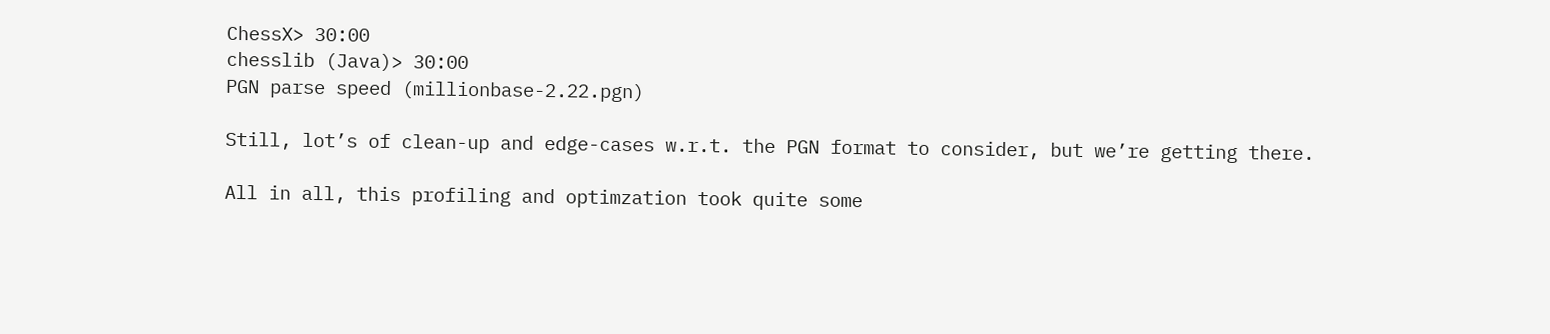ChessX> 30:00
chesslib (Java)> 30:00
PGN parse speed (millionbase-2.22.pgn)

Still, lot’s of clean-up and edge-cases w.r.t. the PGN format to consider, but we’re getting there.

All in all, this profiling and optimzation took quite some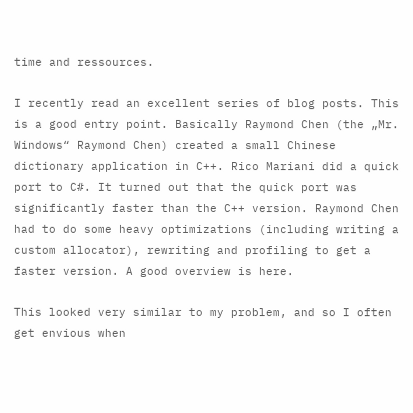time and ressources.

I recently read an excellent series of blog posts. This is a good entry point. Basically Raymond Chen (the „Mr. Windows“ Raymond Chen) created a small Chinese dictionary application in C++. Rico Mariani did a quick port to C#. It turned out that the quick port was significantly faster than the C++ version. Raymond Chen had to do some heavy optimizations (including writing a custom allocator), rewriting and profiling to get a faster version. A good overview is here.

This looked very similar to my problem, and so I often get envious when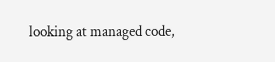looking at managed code,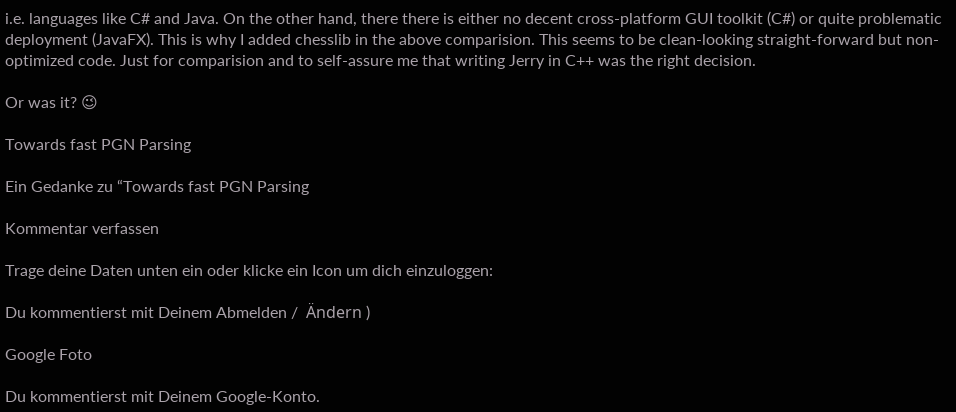i.e. languages like C# and Java. On the other hand, there there is either no decent cross-platform GUI toolkit (C#) or quite problematic deployment (JavaFX). This is why I added chesslib in the above comparision. This seems to be clean-looking straight-forward but non-optimized code. Just for comparision and to self-assure me that writing Jerry in C++ was the right decision.

Or was it? 😉

Towards fast PGN Parsing

Ein Gedanke zu “Towards fast PGN Parsing

Kommentar verfassen

Trage deine Daten unten ein oder klicke ein Icon um dich einzuloggen:

Du kommentierst mit Deinem Abmelden /  Ändern )

Google Foto

Du kommentierst mit Deinem Google-Konto.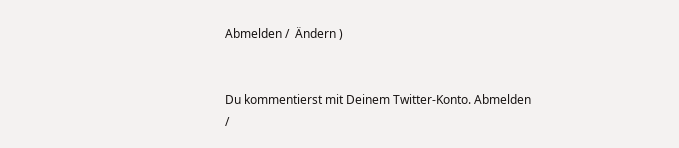Abmelden /  Ändern )


Du kommentierst mit Deinem Twitter-Konto. Abmelden /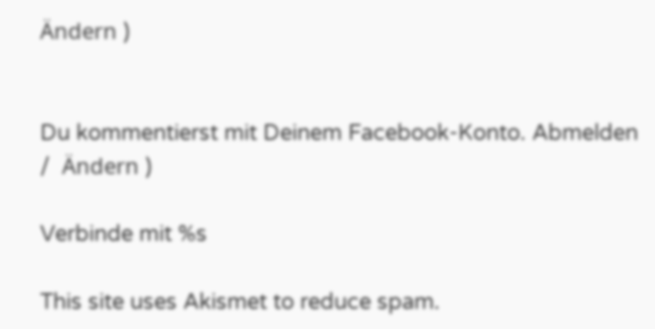Ändern )


Du kommentierst mit Deinem Facebook-Konto. Abmelden /  Ändern )

Verbinde mit %s

This site uses Akismet to reduce spam.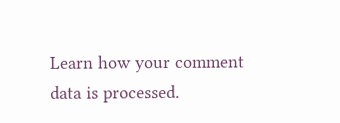Learn how your comment data is processed.